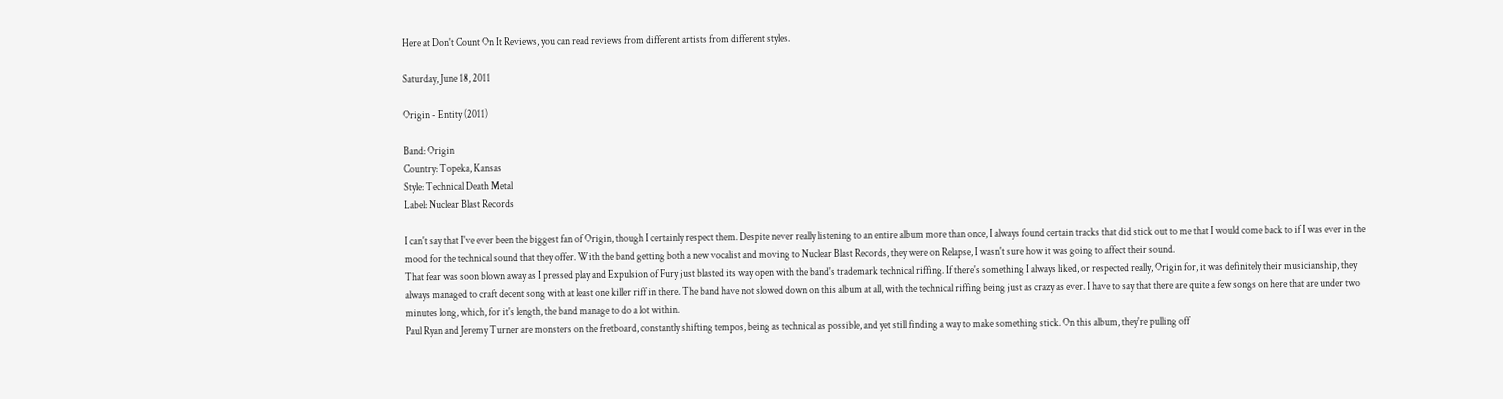Here at Don't Count On It Reviews, you can read reviews from different artists from different styles.

Saturday, June 18, 2011

Origin - Entity (2011)

Band: Origin
Country: Topeka, Kansas
Style: Technical Death Metal
Label: Nuclear Blast Records

I can't say that I've ever been the biggest fan of Origin, though I certainly respect them. Despite never really listening to an entire album more than once, I always found certain tracks that did stick out to me that I would come back to if I was ever in the mood for the technical sound that they offer. With the band getting both a new vocalist and moving to Nuclear Blast Records, they were on Relapse, I wasn't sure how it was going to affect their sound.
That fear was soon blown away as I pressed play and Expulsion of Fury just blasted its way open with the band's trademark technical riffing. If there's something I always liked, or respected really, Origin for, it was definitely their musicianship, they always managed to craft decent song with at least one killer riff in there. The band have not slowed down on this album at all, with the technical riffing being just as crazy as ever. I have to say that there are quite a few songs on here that are under two minutes long, which, for it's length, the band manage to do a lot within.
Paul Ryan and Jeremy Turner are monsters on the fretboard, constantly shifting tempos, being as technical as possible, and yet still finding a way to make something stick. On this album, they're pulling off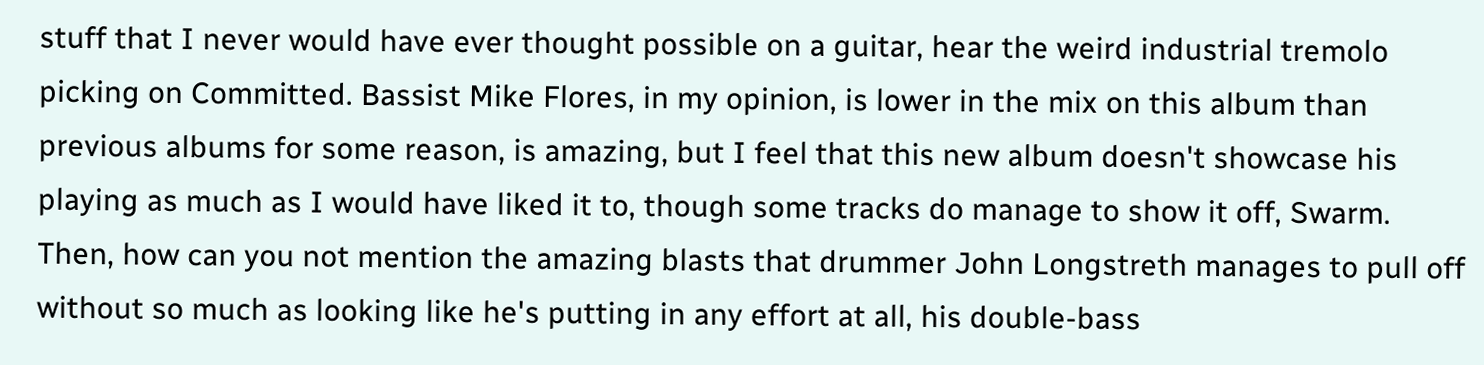stuff that I never would have ever thought possible on a guitar, hear the weird industrial tremolo picking on Committed. Bassist Mike Flores, in my opinion, is lower in the mix on this album than previous albums for some reason, is amazing, but I feel that this new album doesn't showcase his playing as much as I would have liked it to, though some tracks do manage to show it off, Swarm. Then, how can you not mention the amazing blasts that drummer John Longstreth manages to pull off without so much as looking like he's putting in any effort at all, his double-bass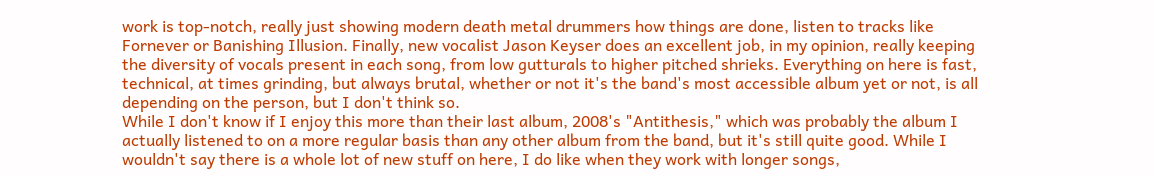work is top-notch, really just showing modern death metal drummers how things are done, listen to tracks like Fornever or Banishing Illusion. Finally, new vocalist Jason Keyser does an excellent job, in my opinion, really keeping the diversity of vocals present in each song, from low gutturals to higher pitched shrieks. Everything on here is fast, technical, at times grinding, but always brutal, whether or not it's the band's most accessible album yet or not, is all depending on the person, but I don't think so.
While I don't know if I enjoy this more than their last album, 2008's "Antithesis," which was probably the album I actually listened to on a more regular basis than any other album from the band, but it's still quite good. While I wouldn't say there is a whole lot of new stuff on here, I do like when they work with longer songs,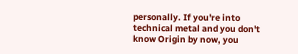personally. If you're into technical metal and you don't know Origin by now, you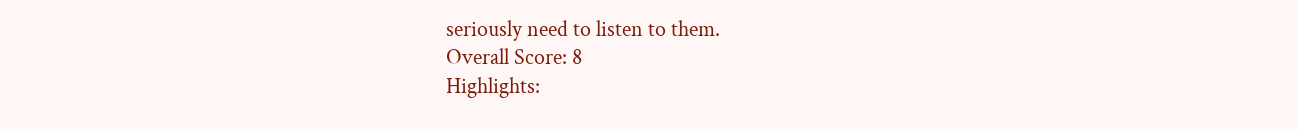seriously need to listen to them.
Overall Score: 8
Highlights: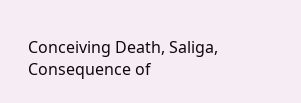Conceiving Death, Saliga, Consequence of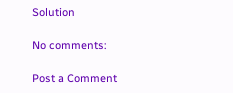Solution

No comments:

Post a Comment